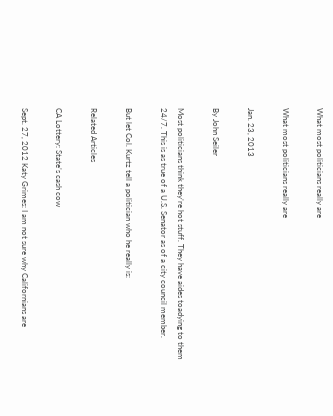What most politicians really are

What most politicians really are

Jan. 23, 2013

By John Seiler

Most politicians think they’re hot stuff. They have aides toadying to them 24/7. This is as true of a U.S. Senator as of a city council member.

But let Col. Kurtz tell a politician who he really is:

Related Articles

CA Lottery: State’s cash cow

Sept. 27, 2012 Katy Grimes: I am not sure why Californians are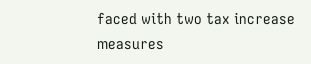faced with two tax increase measures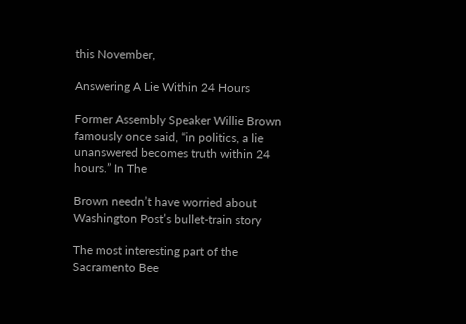this November,

Answering A Lie Within 24 Hours

Former Assembly Speaker Willie Brown famously once said, “in politics, a lie unanswered becomes truth within 24 hours.” In The

Brown needn’t have worried about Washington Post’s bullet-train story

The most interesting part of the Sacramento Bee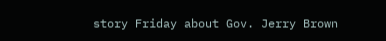story Friday about Gov. Jerry Brown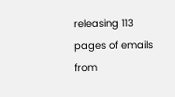releasing 113 pages of emails from